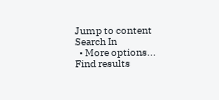Jump to content
Search In
  • More options...
Find results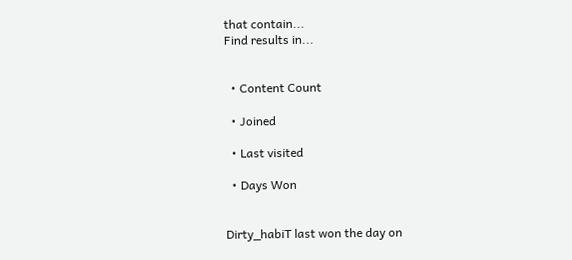that contain...
Find results in...


  • Content Count

  • Joined

  • Last visited

  • Days Won


Dirty_habiT last won the day on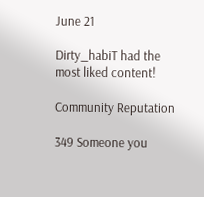June 21

Dirty_habiT had the most liked content!

Community Reputation

349 Someone you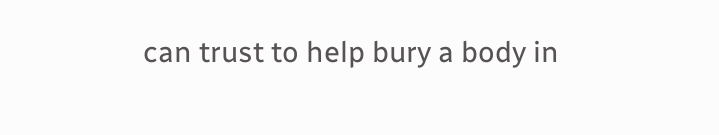can trust to help bury a body in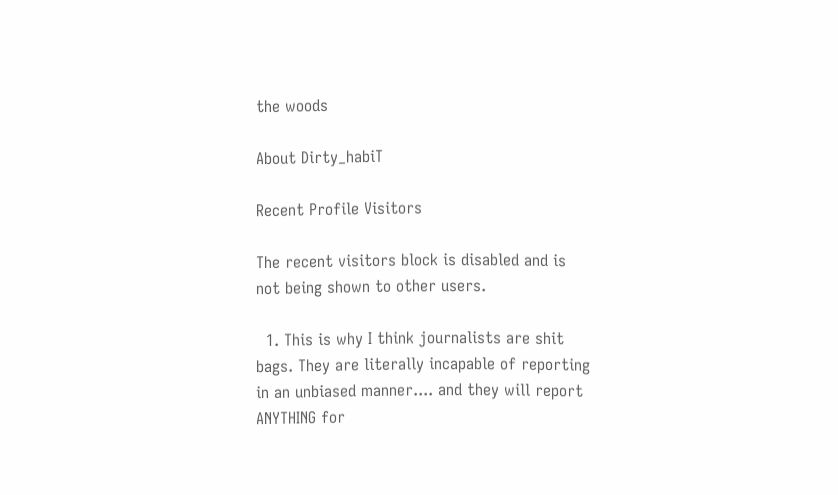the woods

About Dirty_habiT

Recent Profile Visitors

The recent visitors block is disabled and is not being shown to other users.

  1. This is why I think journalists are shit bags. They are literally incapable of reporting in an unbiased manner.... and they will report ANYTHING for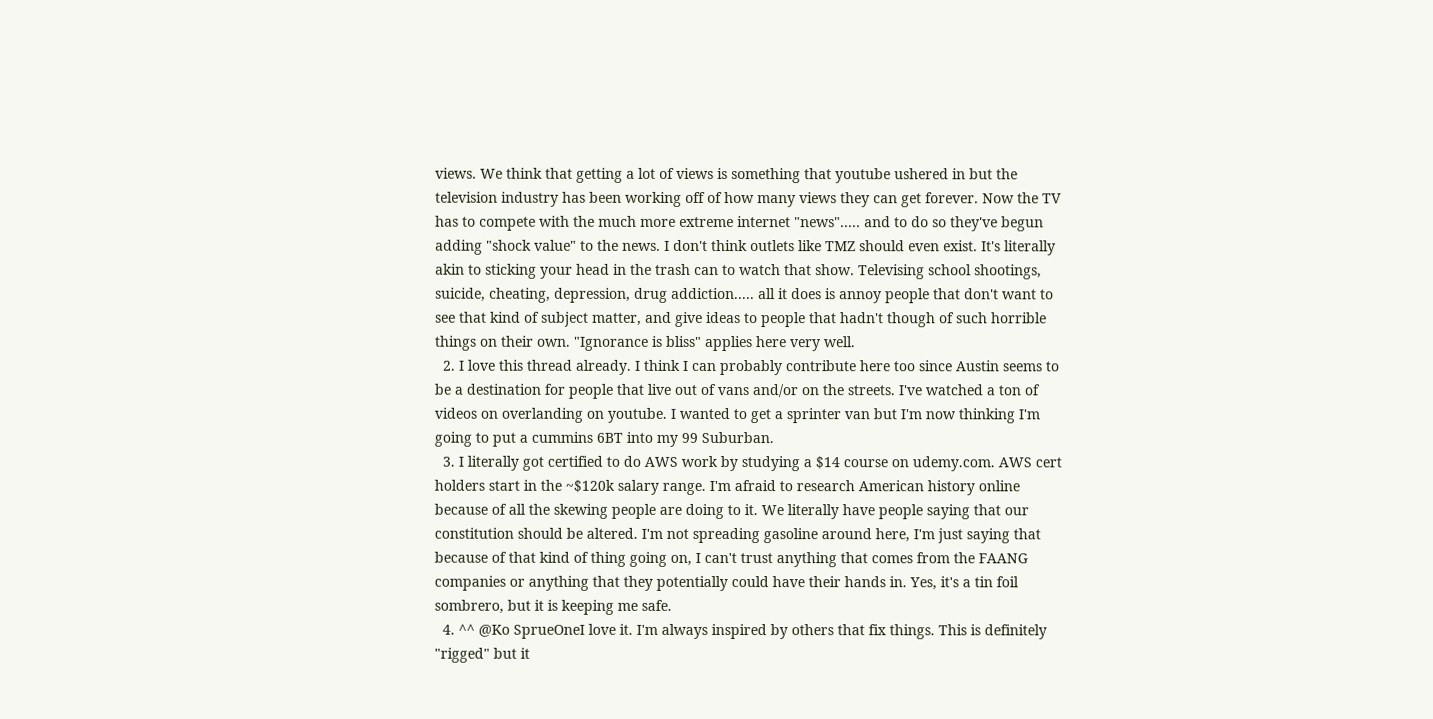views. We think that getting a lot of views is something that youtube ushered in but the television industry has been working off of how many views they can get forever. Now the TV has to compete with the much more extreme internet "news"..... and to do so they've begun adding "shock value" to the news. I don't think outlets like TMZ should even exist. It's literally akin to sticking your head in the trash can to watch that show. Televising school shootings, suicide, cheating, depression, drug addiction..... all it does is annoy people that don't want to see that kind of subject matter, and give ideas to people that hadn't though of such horrible things on their own. "Ignorance is bliss" applies here very well.
  2. I love this thread already. I think I can probably contribute here too since Austin seems to be a destination for people that live out of vans and/or on the streets. I've watched a ton of videos on overlanding on youtube. I wanted to get a sprinter van but I'm now thinking I'm going to put a cummins 6BT into my 99 Suburban.
  3. I literally got certified to do AWS work by studying a $14 course on udemy.com. AWS cert holders start in the ~$120k salary range. I'm afraid to research American history online because of all the skewing people are doing to it. We literally have people saying that our constitution should be altered. I'm not spreading gasoline around here, I'm just saying that because of that kind of thing going on, I can't trust anything that comes from the FAANG companies or anything that they potentially could have their hands in. Yes, it's a tin foil sombrero, but it is keeping me safe.
  4. ^^ @Ko SprueOneI love it. I'm always inspired by others that fix things. This is definitely "rigged" but it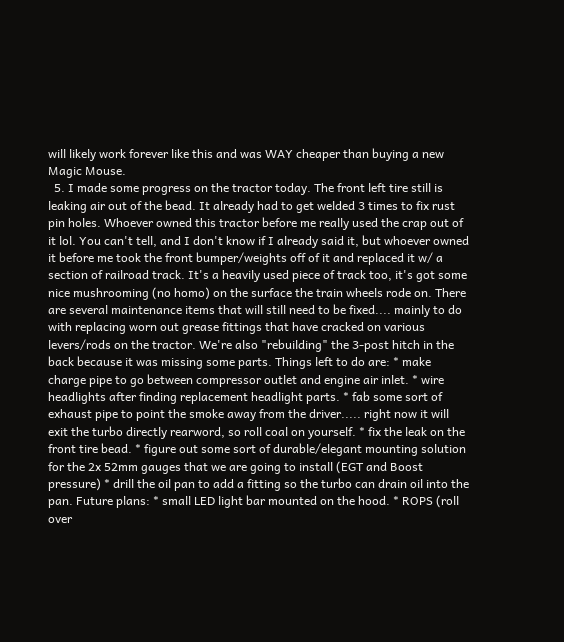will likely work forever like this and was WAY cheaper than buying a new Magic Mouse.
  5. I made some progress on the tractor today. The front left tire still is leaking air out of the bead. It already had to get welded 3 times to fix rust pin holes. Whoever owned this tractor before me really used the crap out of it lol. You can't tell, and I don't know if I already said it, but whoever owned it before me took the front bumper/weights off of it and replaced it w/ a section of railroad track. It's a heavily used piece of track too, it's got some nice mushrooming (no homo) on the surface the train wheels rode on. There are several maintenance items that will still need to be fixed.... mainly to do with replacing worn out grease fittings that have cracked on various levers/rods on the tractor. We're also "rebuilding" the 3-post hitch in the back because it was missing some parts. Things left to do are: * make charge pipe to go between compressor outlet and engine air inlet. * wire headlights after finding replacement headlight parts. * fab some sort of exhaust pipe to point the smoke away from the driver..... right now it will exit the turbo directly rearword, so roll coal on yourself. * fix the leak on the front tire bead. * figure out some sort of durable/elegant mounting solution for the 2x 52mm gauges that we are going to install (EGT and Boost pressure) * drill the oil pan to add a fitting so the turbo can drain oil into the pan. Future plans: * small LED light bar mounted on the hood. * ROPS (roll over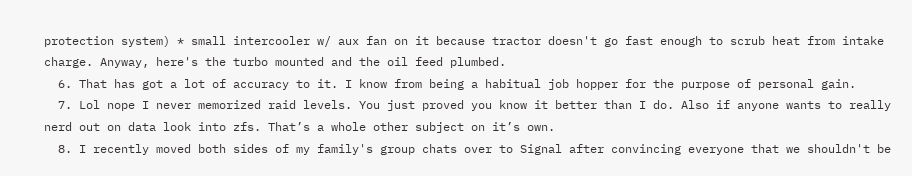protection system) * small intercooler w/ aux fan on it because tractor doesn't go fast enough to scrub heat from intake charge. Anyway, here's the turbo mounted and the oil feed plumbed.
  6. That has got a lot of accuracy to it. I know from being a habitual job hopper for the purpose of personal gain.
  7. Lol nope I never memorized raid levels. You just proved you know it better than I do. Also if anyone wants to really nerd out on data look into zfs. That’s a whole other subject on it’s own.
  8. I recently moved both sides of my family's group chats over to Signal after convincing everyone that we shouldn't be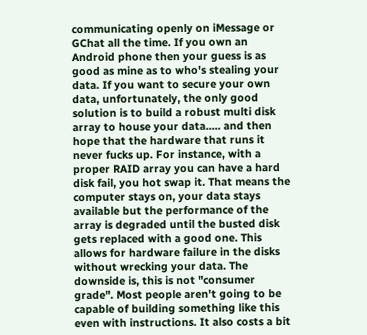communicating openly on iMessage or GChat all the time. If you own an Android phone then your guess is as good as mine as to who's stealing your data. If you want to secure your own data, unfortunately, the only good solution is to build a robust multi disk array to house your data..... and then hope that the hardware that runs it never fucks up. For instance, with a proper RAID array you can have a hard disk fail, you hot swap it. That means the computer stays on, your data stays available but the performance of the array is degraded until the busted disk gets replaced with a good one. This allows for hardware failure in the disks without wrecking your data. The downside is, this is not "consumer grade". Most people aren't going to be capable of building something like this even with instructions. It also costs a bit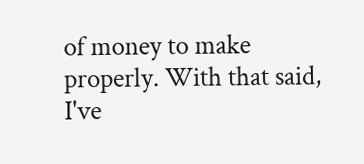of money to make properly. With that said, I've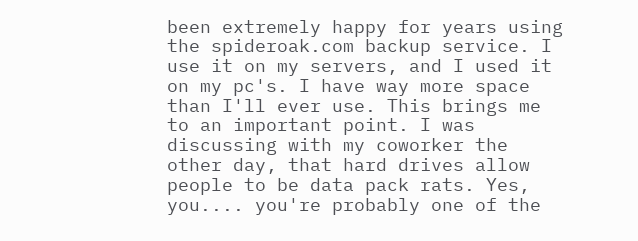been extremely happy for years using the spideroak.com backup service. I use it on my servers, and I used it on my pc's. I have way more space than I'll ever use. This brings me to an important point. I was discussing with my coworker the other day, that hard drives allow people to be data pack rats. Yes, you.... you're probably one of the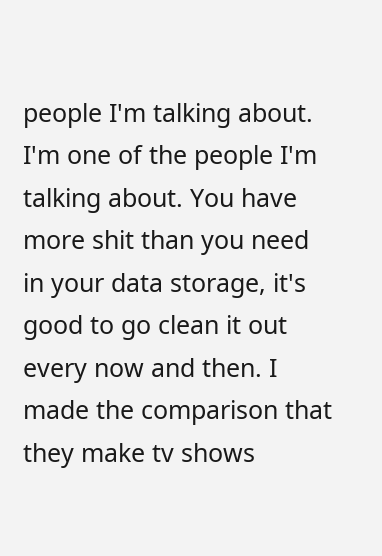people I'm talking about. I'm one of the people I'm talking about. You have more shit than you need in your data storage, it's good to go clean it out every now and then. I made the comparison that they make tv shows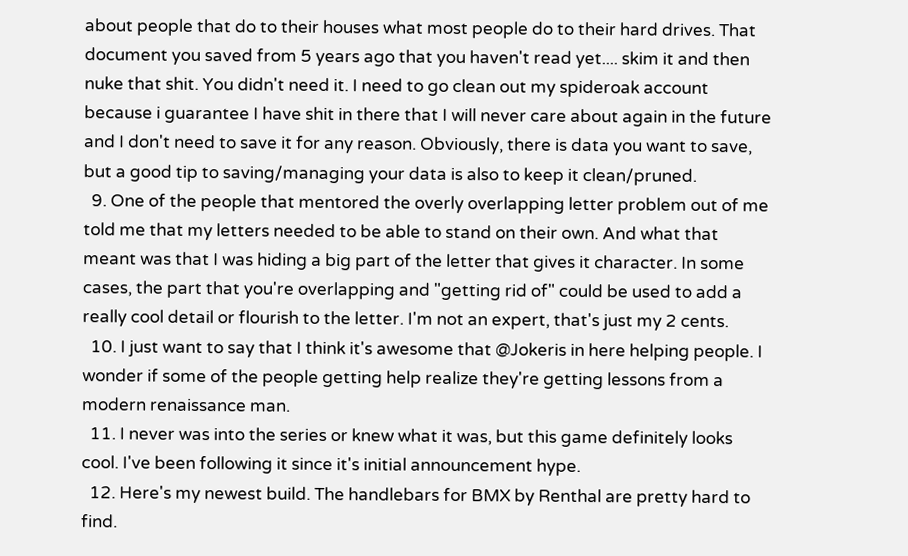about people that do to their houses what most people do to their hard drives. That document you saved from 5 years ago that you haven't read yet.... skim it and then nuke that shit. You didn't need it. I need to go clean out my spideroak account because i guarantee I have shit in there that I will never care about again in the future and I don't need to save it for any reason. Obviously, there is data you want to save, but a good tip to saving/managing your data is also to keep it clean/pruned.
  9. One of the people that mentored the overly overlapping letter problem out of me told me that my letters needed to be able to stand on their own. And what that meant was that I was hiding a big part of the letter that gives it character. In some cases, the part that you're overlapping and "getting rid of" could be used to add a really cool detail or flourish to the letter. I'm not an expert, that's just my 2 cents.
  10. I just want to say that I think it's awesome that @Jokeris in here helping people. I wonder if some of the people getting help realize they're getting lessons from a modern renaissance man.
  11. I never was into the series or knew what it was, but this game definitely looks cool. I've been following it since it's initial announcement hype.
  12. Here's my newest build. The handlebars for BMX by Renthal are pretty hard to find.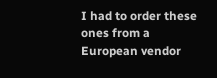I had to order these ones from a European vendor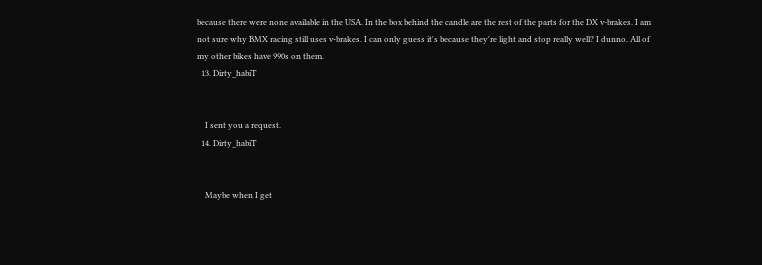because there were none available in the USA. In the box behind the candle are the rest of the parts for the DX v-brakes. I am not sure why BMX racing still uses v-brakes. I can only guess it's because they're light and stop really well? I dunno. All of my other bikes have 990s on them.
  13. Dirty_habiT


    I sent you a request.
  14. Dirty_habiT


    Maybe when I get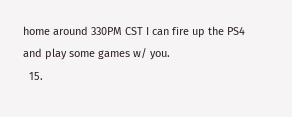home around 330PM CST I can fire up the PS4 and play some games w/ you.
  15.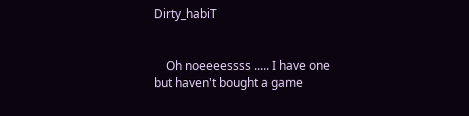Dirty_habiT


    Oh noeeeessss ..... I have one but haven't bought a game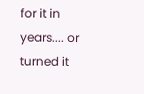for it in years.... or turned it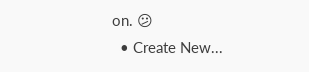on. 😕
  • Create New...